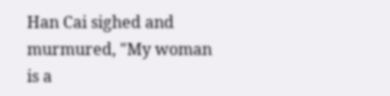Han Cai sighed and murmured, "My woman is a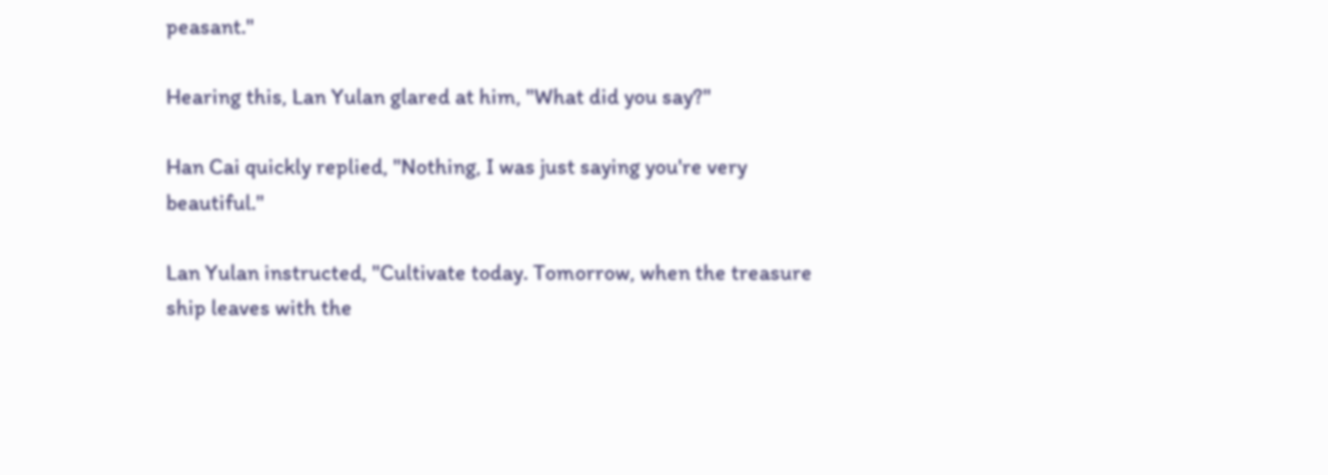peasant."

Hearing this, Lan Yulan glared at him, "What did you say?"

Han Cai quickly replied, "Nothing, I was just saying you're very beautiful."

Lan Yulan instructed, "Cultivate today. Tomorrow, when the treasure ship leaves with the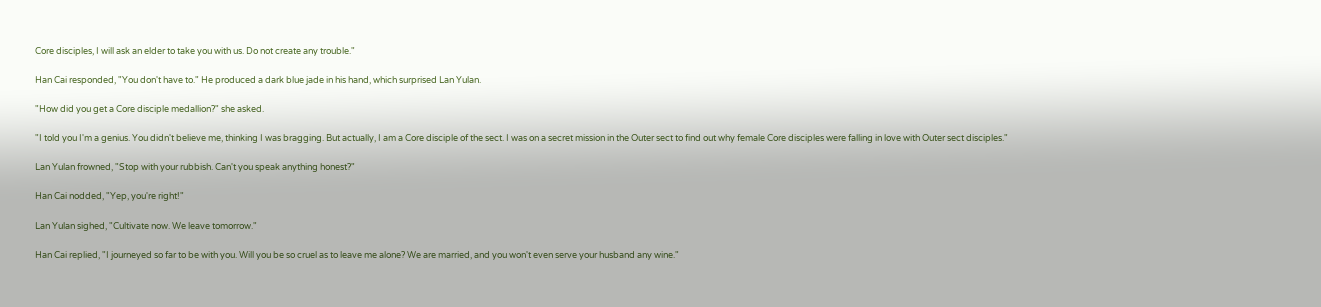Core disciples, I will ask an elder to take you with us. Do not create any trouble."

Han Cai responded, "You don't have to." He produced a dark blue jade in his hand, which surprised Lan Yulan.

"How did you get a Core disciple medallion?" she asked.

"I told you I'm a genius. You didn't believe me, thinking I was bragging. But actually, I am a Core disciple of the sect. I was on a secret mission in the Outer sect to find out why female Core disciples were falling in love with Outer sect disciples."

Lan Yulan frowned, "Stop with your rubbish. Can't you speak anything honest?"

Han Cai nodded, "Yep, you're right!"

Lan Yulan sighed, "Cultivate now. We leave tomorrow."

Han Cai replied, "I journeyed so far to be with you. Will you be so cruel as to leave me alone? We are married, and you won't even serve your husband any wine."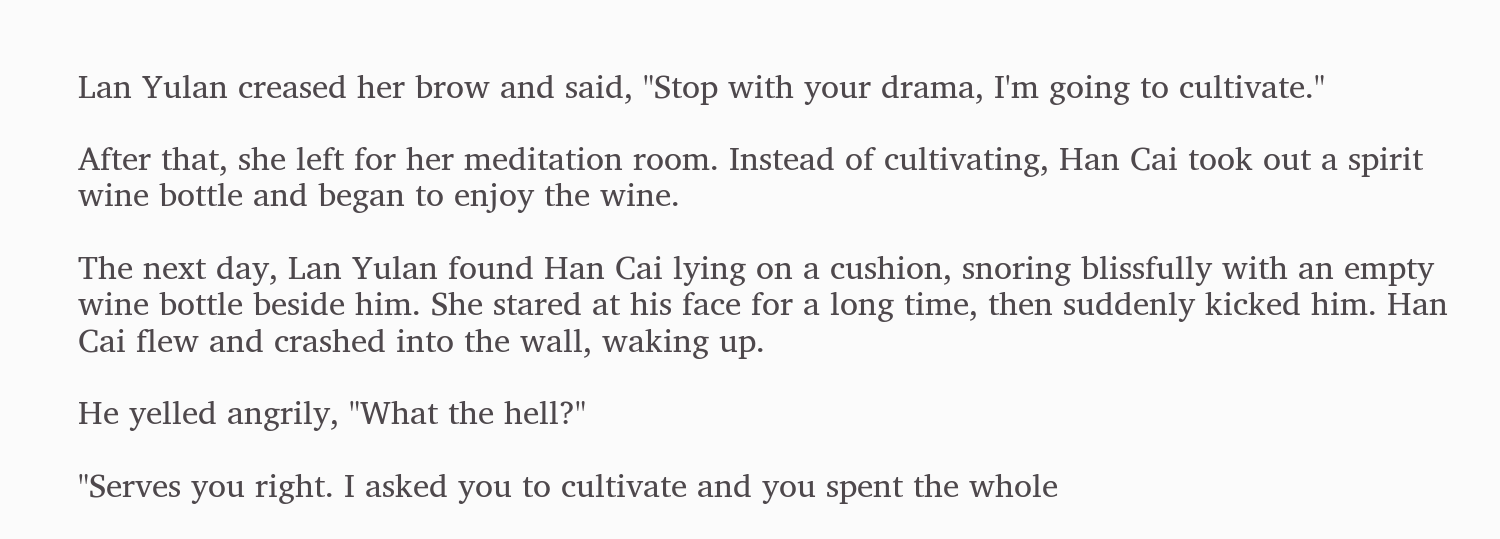Lan Yulan creased her brow and said, "Stop with your drama, I'm going to cultivate."

After that, she left for her meditation room. Instead of cultivating, Han Cai took out a spirit wine bottle and began to enjoy the wine.

The next day, Lan Yulan found Han Cai lying on a cushion, snoring blissfully with an empty wine bottle beside him. She stared at his face for a long time, then suddenly kicked him. Han Cai flew and crashed into the wall, waking up.

He yelled angrily, "What the hell?"

"Serves you right. I asked you to cultivate and you spent the whole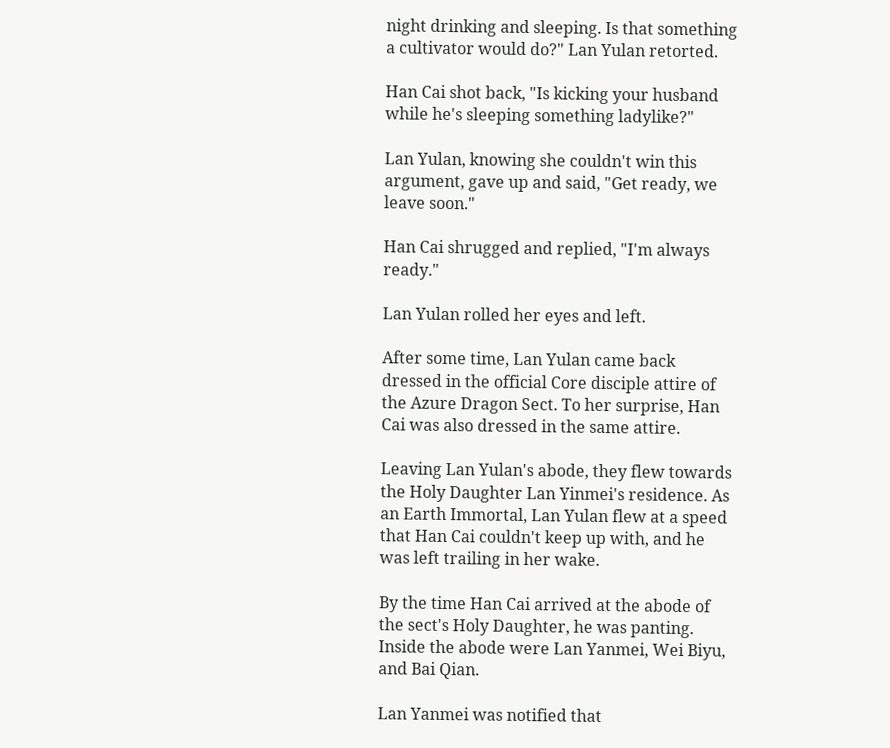night drinking and sleeping. Is that something a cultivator would do?" Lan Yulan retorted.

Han Cai shot back, "Is kicking your husband while he's sleeping something ladylike?"

Lan Yulan, knowing she couldn't win this argument, gave up and said, "Get ready, we leave soon."

Han Cai shrugged and replied, "I'm always ready."

Lan Yulan rolled her eyes and left.

After some time, Lan Yulan came back dressed in the official Core disciple attire of the Azure Dragon Sect. To her surprise, Han Cai was also dressed in the same attire.

Leaving Lan Yulan's abode, they flew towards the Holy Daughter Lan Yinmei's residence. As an Earth Immortal, Lan Yulan flew at a speed that Han Cai couldn't keep up with, and he was left trailing in her wake.

By the time Han Cai arrived at the abode of the sect's Holy Daughter, he was panting. Inside the abode were Lan Yanmei, Wei Biyu, and Bai Qian.

Lan Yanmei was notified that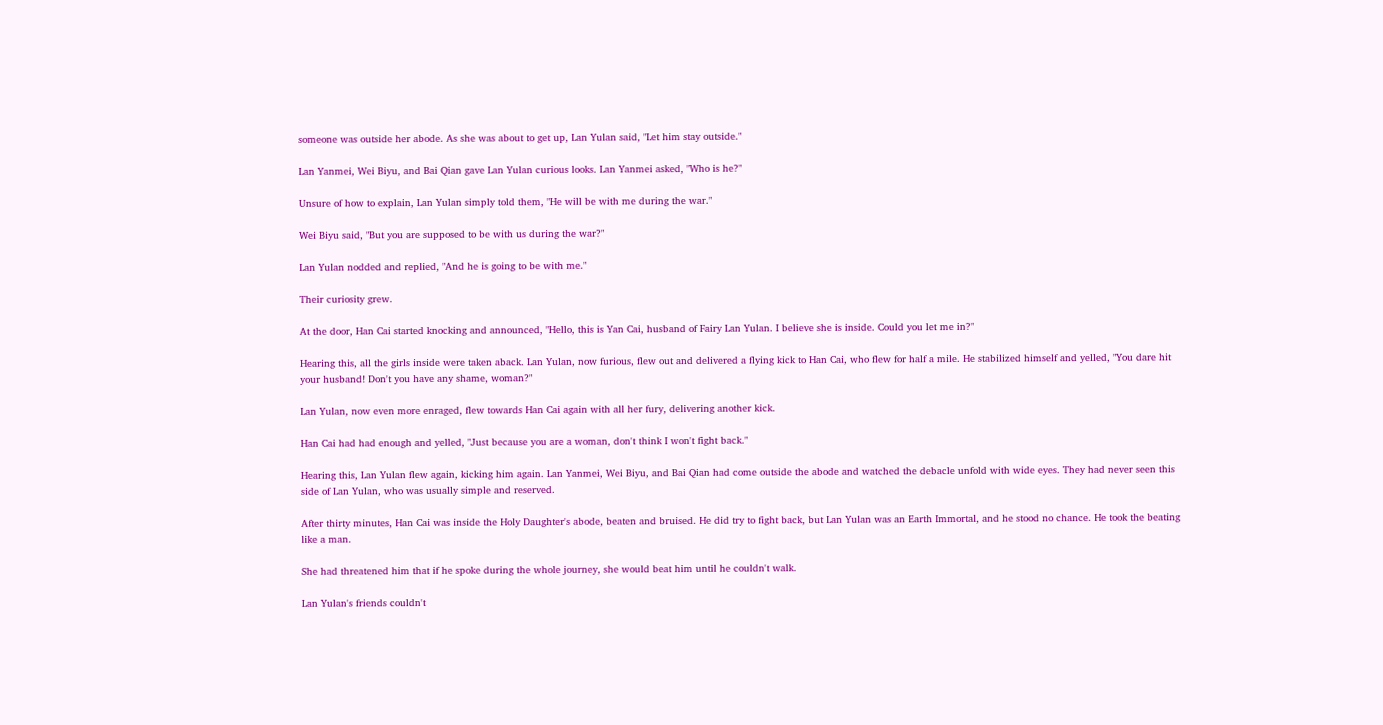someone was outside her abode. As she was about to get up, Lan Yulan said, "Let him stay outside."

Lan Yanmei, Wei Biyu, and Bai Qian gave Lan Yulan curious looks. Lan Yanmei asked, "Who is he?"

Unsure of how to explain, Lan Yulan simply told them, "He will be with me during the war."

Wei Biyu said, "But you are supposed to be with us during the war?"

Lan Yulan nodded and replied, "And he is going to be with me."

Their curiosity grew.

At the door, Han Cai started knocking and announced, "Hello, this is Yan Cai, husband of Fairy Lan Yulan. I believe she is inside. Could you let me in?"

Hearing this, all the girls inside were taken aback. Lan Yulan, now furious, flew out and delivered a flying kick to Han Cai, who flew for half a mile. He stabilized himself and yelled, "You dare hit your husband! Don't you have any shame, woman?"

Lan Yulan, now even more enraged, flew towards Han Cai again with all her fury, delivering another kick.

Han Cai had had enough and yelled, "Just because you are a woman, don't think I won't fight back."

Hearing this, Lan Yulan flew again, kicking him again. Lan Yanmei, Wei Biyu, and Bai Qian had come outside the abode and watched the debacle unfold with wide eyes. They had never seen this side of Lan Yulan, who was usually simple and reserved.

After thirty minutes, Han Cai was inside the Holy Daughter's abode, beaten and bruised. He did try to fight back, but Lan Yulan was an Earth Immortal, and he stood no chance. He took the beating like a man.

She had threatened him that if he spoke during the whole journey, she would beat him until he couldn't walk.

Lan Yulan's friends couldn't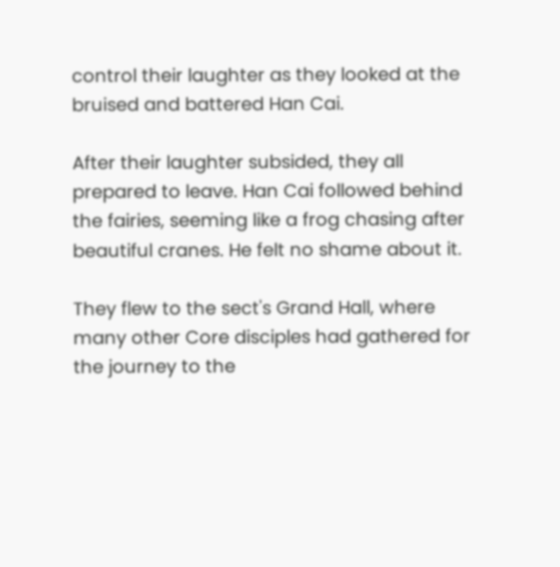control their laughter as they looked at the bruised and battered Han Cai.

After their laughter subsided, they all prepared to leave. Han Cai followed behind the fairies, seeming like a frog chasing after beautiful cranes. He felt no shame about it.

They flew to the sect's Grand Hall, where many other Core disciples had gathered for the journey to the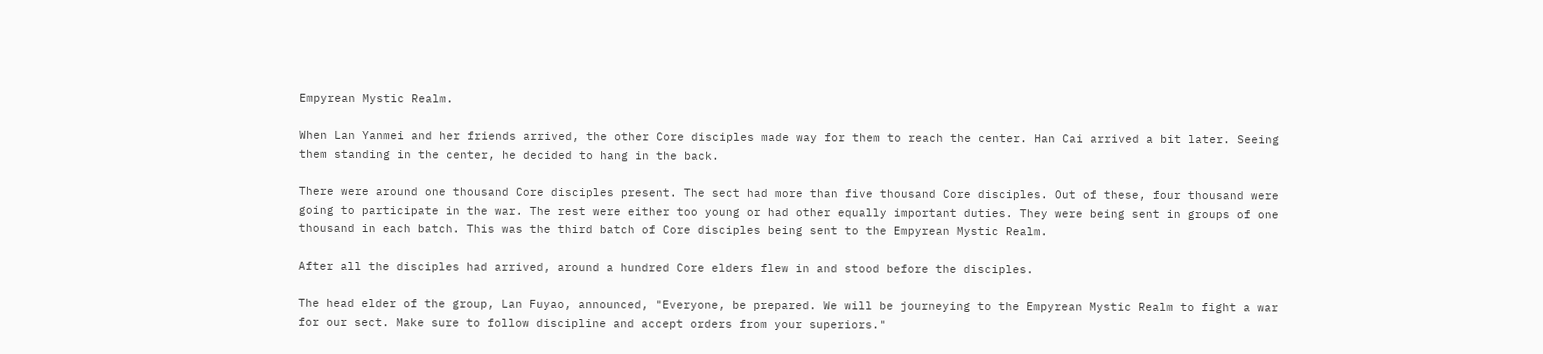Empyrean Mystic Realm.

When Lan Yanmei and her friends arrived, the other Core disciples made way for them to reach the center. Han Cai arrived a bit later. Seeing them standing in the center, he decided to hang in the back.

There were around one thousand Core disciples present. The sect had more than five thousand Core disciples. Out of these, four thousand were going to participate in the war. The rest were either too young or had other equally important duties. They were being sent in groups of one thousand in each batch. This was the third batch of Core disciples being sent to the Empyrean Mystic Realm.

After all the disciples had arrived, around a hundred Core elders flew in and stood before the disciples.

The head elder of the group, Lan Fuyao, announced, "Everyone, be prepared. We will be journeying to the Empyrean Mystic Realm to fight a war for our sect. Make sure to follow discipline and accept orders from your superiors."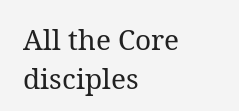All the Core disciples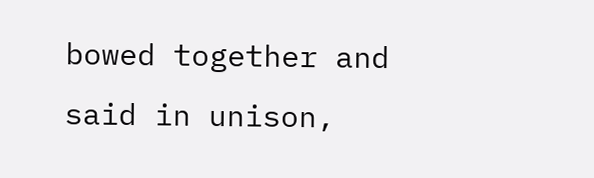bowed together and said in unison,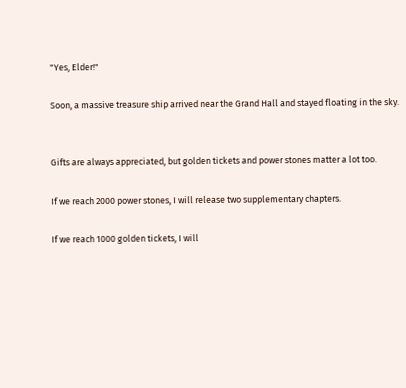"Yes, Elder!"

Soon, a massive treasure ship arrived near the Grand Hall and stayed floating in the sky.


Gifts are always appreciated, but golden tickets and power stones matter a lot too.

If we reach 2000 power stones, I will release two supplementary chapters.

If we reach 1000 golden tickets, I will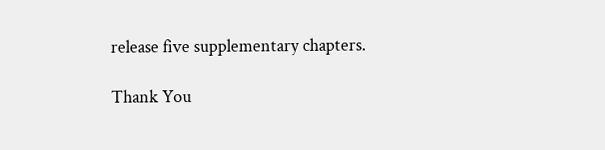release five supplementary chapters.

Thank You